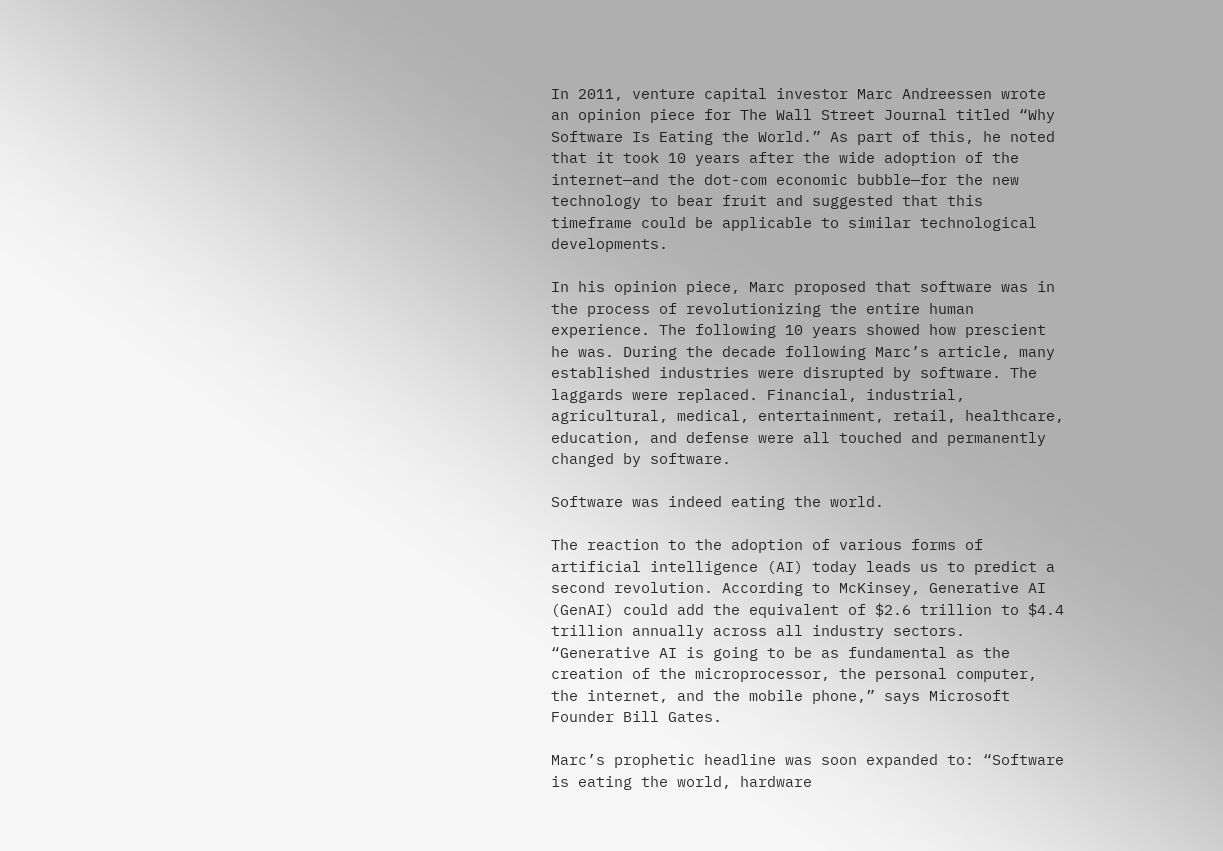In 2011, venture capital investor Marc Andreessen wrote an opinion piece for The Wall Street Journal titled “Why Software Is Eating the World.” As part of this, he noted that it took 10 years after the wide adoption of the internet—and the dot-com economic bubble—for the new technology to bear fruit and suggested that this timeframe could be applicable to similar technological developments.

In his opinion piece, Marc proposed that software was in the process of revolutionizing the entire human experience. The following 10 years showed how prescient he was. During the decade following Marc’s article, many established industries were disrupted by software. The laggards were replaced. Financial, industrial, agricultural, medical, entertainment, retail, healthcare, education, and defense were all touched and permanently changed by software.

Software was indeed eating the world.

The reaction to the adoption of various forms of artificial intelligence (AI) today leads us to predict a second revolution. According to McKinsey, Generative AI (GenAI) could add the equivalent of $2.6 trillion to $4.4 trillion annually across all industry sectors. “Generative AI is going to be as fundamental as the creation of the microprocessor, the personal computer, the internet, and the mobile phone,” says Microsoft Founder Bill Gates.

Marc’s prophetic headline was soon expanded to: “Software is eating the world, hardware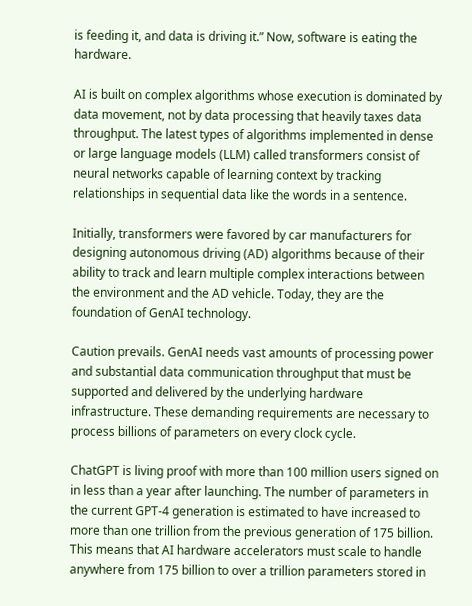is feeding it, and data is driving it.” Now, software is eating the hardware.

AI is built on complex algorithms whose execution is dominated by data movement, not by data processing that heavily taxes data throughput. The latest types of algorithms implemented in dense or large language models (LLM) called transformers consist of neural networks capable of learning context by tracking relationships in sequential data like the words in a sentence.

Initially, transformers were favored by car manufacturers for designing autonomous driving (AD) algorithms because of their ability to track and learn multiple complex interactions between the environment and the AD vehicle. Today, they are the foundation of GenAI technology.

Caution prevails. GenAI needs vast amounts of processing power and substantial data communication throughput that must be supported and delivered by the underlying hardware infrastructure. These demanding requirements are necessary to process billions of parameters on every clock cycle.

ChatGPT is living proof with more than 100 million users signed on in less than a year after launching. The number of parameters in the current GPT-4 generation is estimated to have increased to more than one trillion from the previous generation of 175 billion. This means that AI hardware accelerators must scale to handle anywhere from 175 billion to over a trillion parameters stored in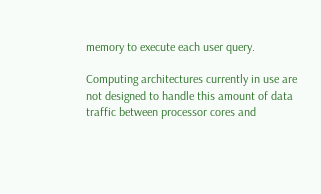memory to execute each user query.

Computing architectures currently in use are not designed to handle this amount of data traffic between processor cores and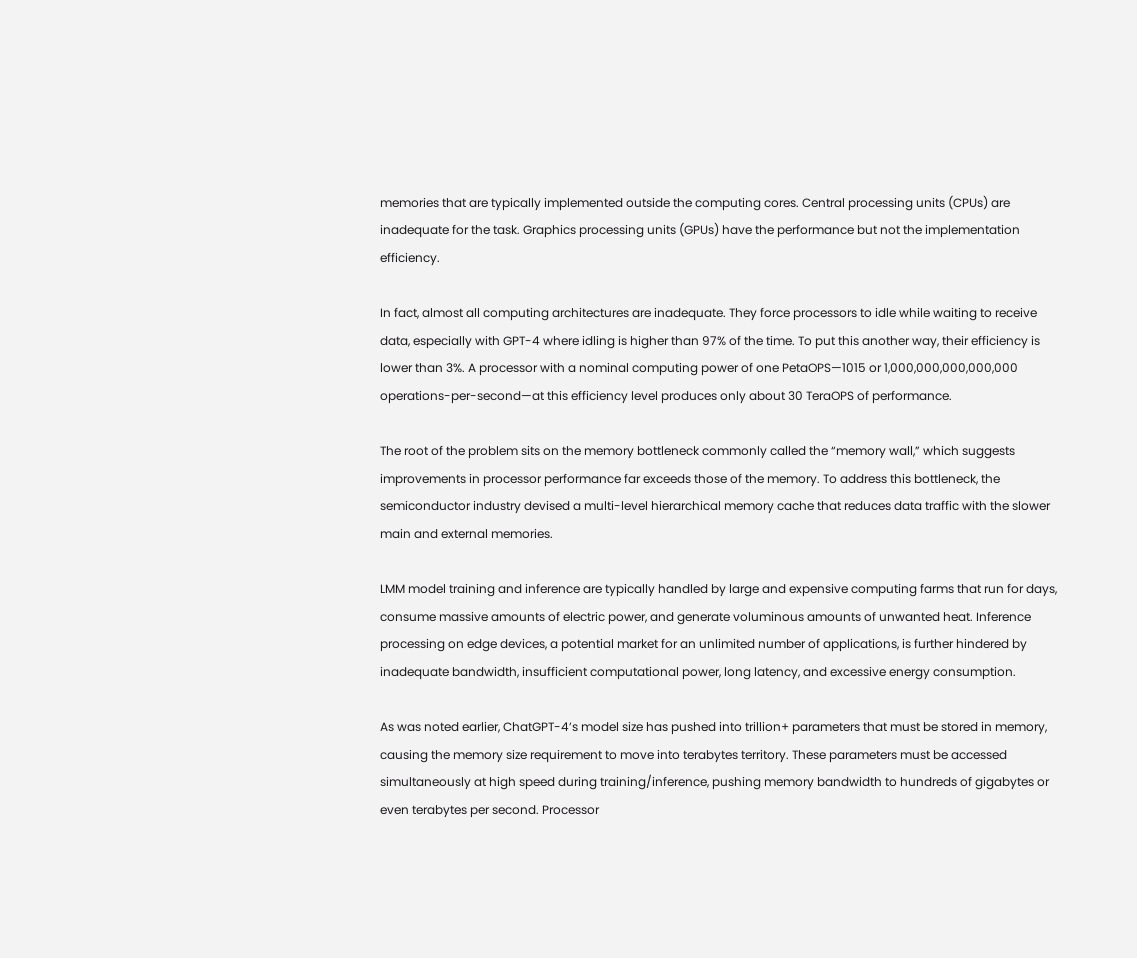memories that are typically implemented outside the computing cores. Central processing units (CPUs) are inadequate for the task. Graphics processing units (GPUs) have the performance but not the implementation efficiency.

In fact, almost all computing architectures are inadequate. They force processors to idle while waiting to receive data, especially with GPT-4 where idling is higher than 97% of the time. To put this another way, their efficiency is lower than 3%. A processor with a nominal computing power of one PetaOPS—1015 or 1,000,000,000,000,000 operations-per-second—at this efficiency level produces only about 30 TeraOPS of performance.

The root of the problem sits on the memory bottleneck commonly called the “memory wall,” which suggests improvements in processor performance far exceeds those of the memory. To address this bottleneck, the semiconductor industry devised a multi-level hierarchical memory cache that reduces data traffic with the slower main and external memories.

LMM model training and inference are typically handled by large and expensive computing farms that run for days, consume massive amounts of electric power, and generate voluminous amounts of unwanted heat. Inference processing on edge devices, a potential market for an unlimited number of applications, is further hindered by inadequate bandwidth, insufficient computational power, long latency, and excessive energy consumption.

As was noted earlier, ChatGPT-4’s model size has pushed into trillion+ parameters that must be stored in memory, causing the memory size requirement to move into terabytes territory. These parameters must be accessed simultaneously at high speed during training/inference, pushing memory bandwidth to hundreds of gigabytes or even terabytes per second. Processor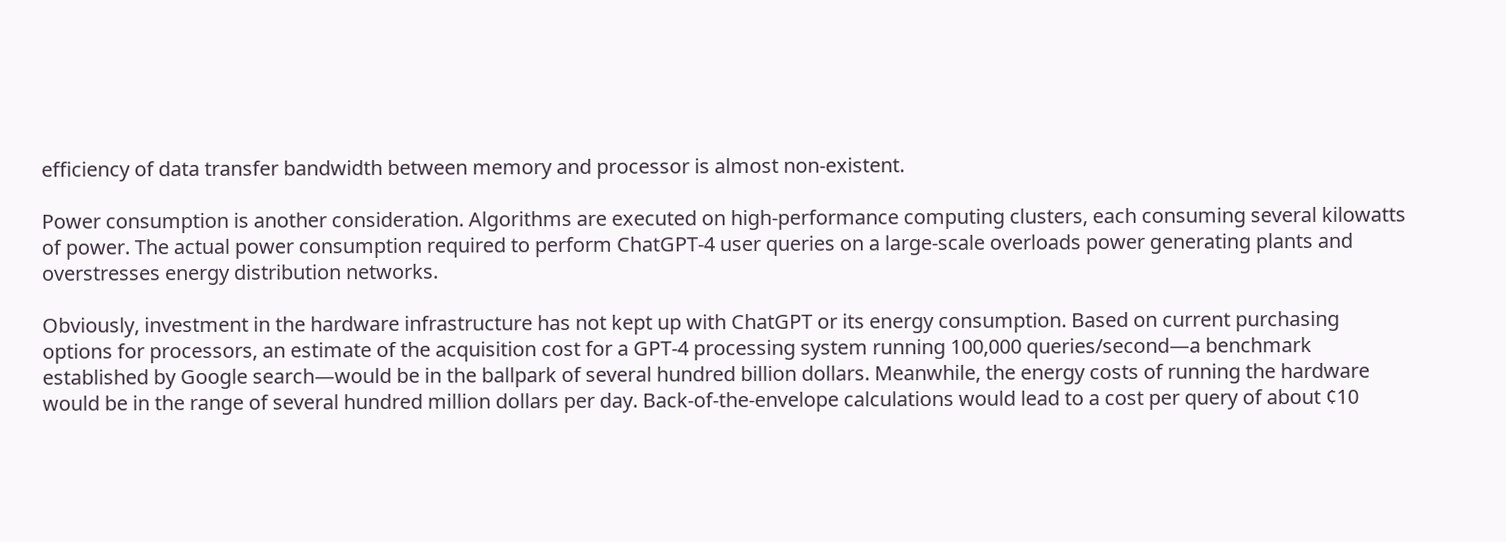efficiency of data transfer bandwidth between memory and processor is almost non-existent.

Power consumption is another consideration. Algorithms are executed on high-performance computing clusters, each consuming several kilowatts of power. The actual power consumption required to perform ChatGPT-4 user queries on a large-scale overloads power generating plants and overstresses energy distribution networks.

Obviously, investment in the hardware infrastructure has not kept up with ChatGPT or its energy consumption. Based on current purchasing options for processors, an estimate of the acquisition cost for a GPT-4 processing system running 100,000 queries/second—a benchmark established by Google search—would be in the ballpark of several hundred billion dollars. Meanwhile, the energy costs of running the hardware would be in the range of several hundred million dollars per day. Back-of-the-envelope calculations would lead to a cost per query of about ¢10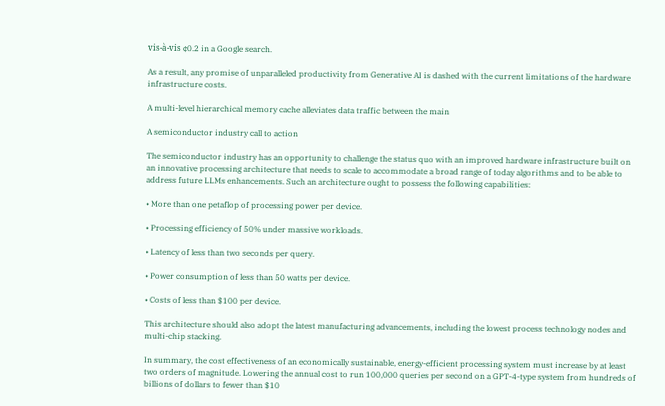vis-à-vis ¢0.2 in a Google search.

As a result, any promise of unparalleled productivity from Generative AI is dashed with the current limitations of the hardware infrastructure costs.

A multi-level hierarchical memory cache alleviates data traffic between the main

A semiconductor industry call to action

The semiconductor industry has an opportunity to challenge the status quo with an improved hardware infrastructure built on an innovative processing architecture that needs to scale to accommodate a broad range of today algorithms and to be able to address future LLMs enhancements. Such an architecture ought to possess the following capabilities:

• More than one petaflop of processing power per device.

• Processing efficiency of 50% under massive workloads.

• Latency of less than two seconds per query.

• Power consumption of less than 50 watts per device.

• Costs of less than $100 per device.

This architecture should also adopt the latest manufacturing advancements, including the lowest process technology nodes and multi-chip stacking.

In summary, the cost effectiveness of an economically sustainable, energy-efficient processing system must increase by at least two orders of magnitude. Lowering the annual cost to run 100,000 queries per second on a GPT-4-type system from hundreds of billions of dollars to fewer than $10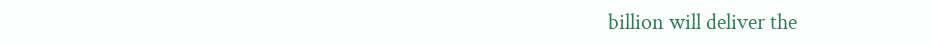billion will deliver the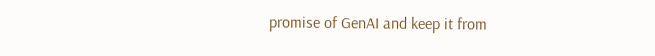promise of GenAI and keep it from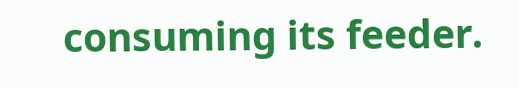consuming its feeder.